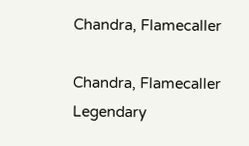Chandra, Flamecaller

Chandra, Flamecaller
Legendary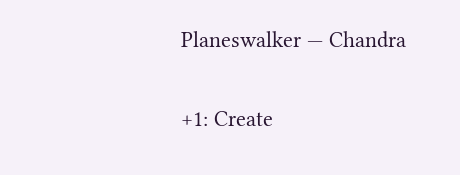Planeswalker — Chandra

+1: Create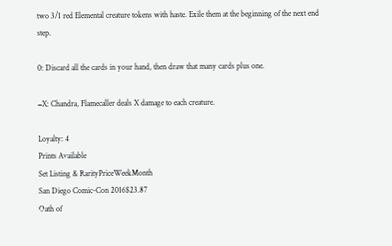two 3/1 red Elemental creature tokens with haste. Exile them at the beginning of the next end step.

0: Discard all the cards in your hand, then draw that many cards plus one.

−X: Chandra, Flamecaller deals X damage to each creature.

Loyalty: 4
Prints Available
Set Listing & RarityPriceWeekMonth
San Diego Comic-Con 2016$23.87
Oath of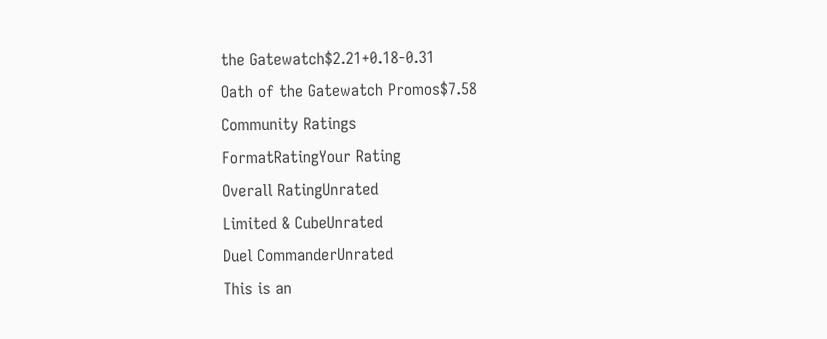the Gatewatch$2.21+0.18-0.31
Oath of the Gatewatch Promos$7.58
Community Ratings
FormatRatingYour Rating
Overall RatingUnrated
Limited & CubeUnrated
Duel CommanderUnrated
This is an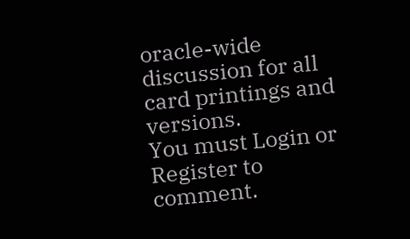oracle-wide discussion for all card printings and versions.
You must Login or Register to comment.